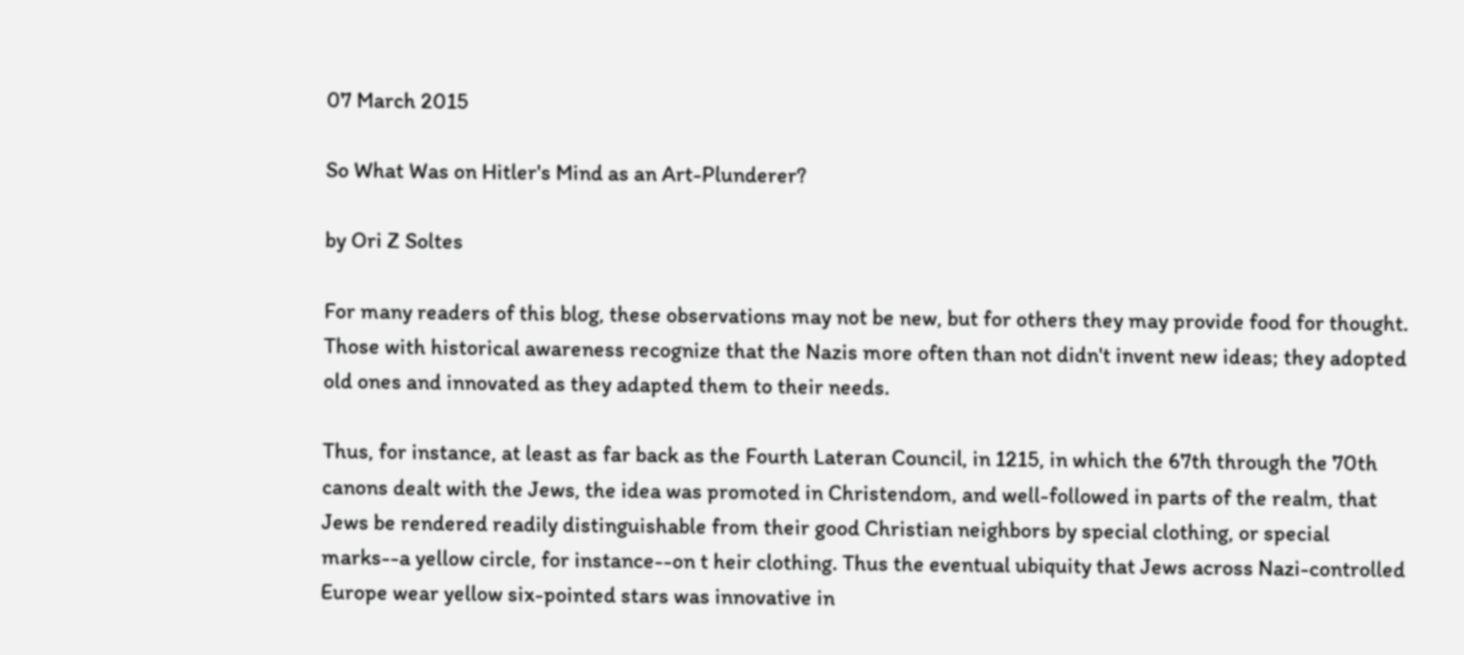07 March 2015

So What Was on Hitler's Mind as an Art-Plunderer?

by Ori Z Soltes

For many readers of this blog, these observations may not be new, but for others they may provide food for thought. Those with historical awareness recognize that the Nazis more often than not didn't invent new ideas; they adopted old ones and innovated as they adapted them to their needs.

Thus, for instance, at least as far back as the Fourth Lateran Council, in 1215, in which the 67th through the 70th canons dealt with the Jews, the idea was promoted in Christendom, and well-followed in parts of the realm, that Jews be rendered readily distinguishable from their good Christian neighbors by special clothing, or special marks--a yellow circle, for instance--on t heir clothing. Thus the eventual ubiquity that Jews across Nazi-controlled Europe wear yellow six-pointed stars was innovative in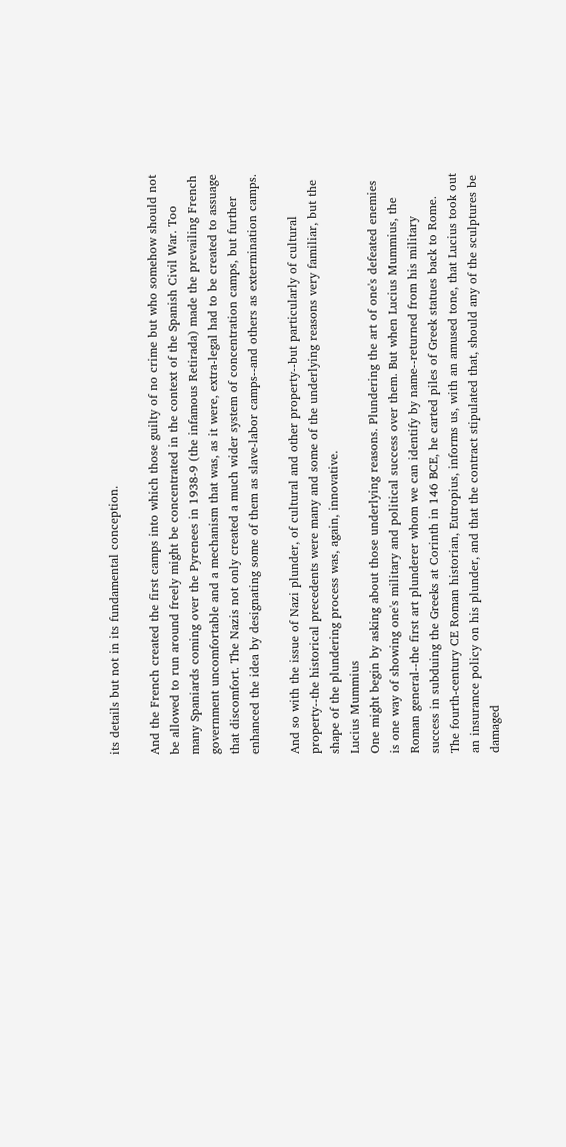its details but not in its fundamental conception.

And the French created the first camps into which those guilty of no crime but who somehow should not be allowed to run around freely might be concentrated in the context of the Spanish Civil War. Too many Spaniards coming over the Pyrenees in 1938-9 (the infamous Retirada) made the prevailing French government uncomfortable and a mechanism that was, as it were, extra-legal had to be created to assuage that discomfort. The Nazis not only created a much wider system of concentration camps, but further enhanced the idea by designating some of them as slave-labor camps--and others as extermination camps.

And so with the issue of Nazi plunder, of cultural and other property--but particularly of cultural property--the historical precedents were many and some of the underlying reasons very familiar, but the shape of the plundering process was, again, innovative.
Lucius Mummius
One might begin by asking about those underlying reasons. Plundering the art of one's defeated enemies is one way of showing one's military and political success over them. But when Lucius Mummius, the Roman general--the first art plunderer whom we can identify by name--returned from his military success in subduing the Greeks at Corinth in 146 BCE, he carted piles of Greek statues back to Rome. The fourth-century CE Roman historian, Eutropius, informs us, with an amused tone, that Lucius took out an insurance policy on his plunder, and that the contract stipulated that, should any of the sculptures be damaged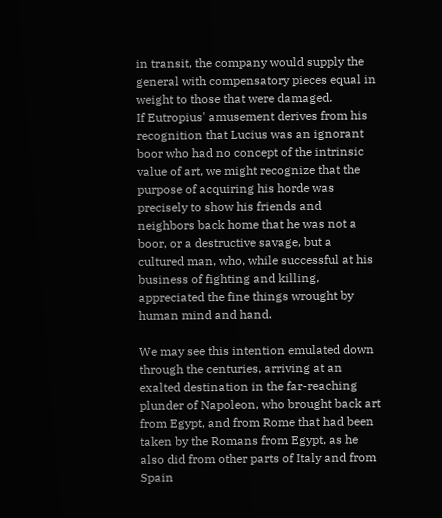in transit, the company would supply the general with compensatory pieces equal in weight to those that were damaged.
If Eutropius' amusement derives from his recognition that Lucius was an ignorant boor who had no concept of the intrinsic value of art, we might recognize that the purpose of acquiring his horde was precisely to show his friends and neighbors back home that he was not a boor, or a destructive savage, but a cultured man, who, while successful at his business of fighting and killing, appreciated the fine things wrought by human mind and hand.

We may see this intention emulated down through the centuries, arriving at an exalted destination in the far-reaching plunder of Napoleon, who brought back art from Egypt, and from Rome that had been taken by the Romans from Egypt, as he also did from other parts of Italy and from Spain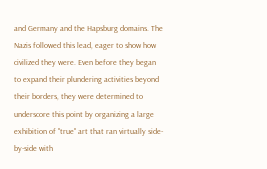and Germany and the Hapsburg domains. The Nazis followed this lead, eager to show how civilized they were. Even before they began to expand their plundering activities beyond their borders, they were determined to underscore this point by organizing a large exhibition of "true" art that ran virtually side-by-side with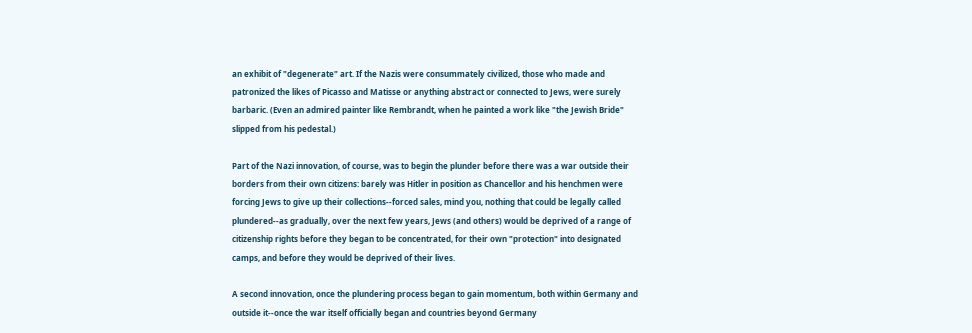an exhibit of "degenerate" art. If the Nazis were consummately civilized, those who made and patronized the likes of Picasso and Matisse or anything abstract or connected to Jews, were surely barbaric. (Even an admired painter like Rembrandt, when he painted a work like "the Jewish Bride" slipped from his pedestal.)

Part of the Nazi innovation, of course, was to begin the plunder before there was a war outside their borders from their own citizens: barely was Hitler in position as Chancellor and his henchmen were forcing Jews to give up their collections--forced sales, mind you, nothing that could be legally called plundered--as gradually, over the next few years, Jews (and others) would be deprived of a range of citizenship rights before they began to be concentrated, for their own "protection" into designated camps, and before they would be deprived of their lives.

A second innovation, once the plundering process began to gain momentum, both within Germany and outside it--once the war itself officially began and countries beyond Germany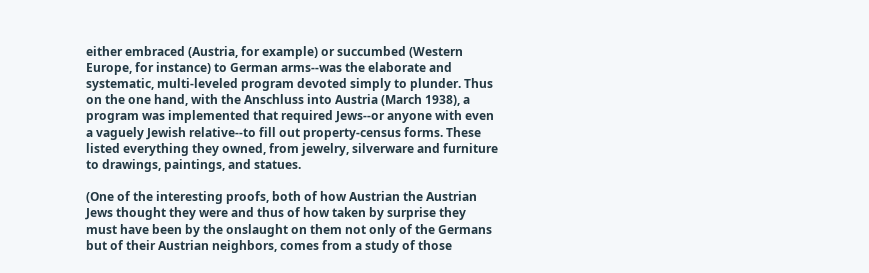either embraced (Austria, for example) or succumbed (Western Europe, for instance) to German arms--was the elaborate and systematic, multi-leveled program devoted simply to plunder. Thus on the one hand, with the Anschluss into Austria (March 1938), a program was implemented that required Jews--or anyone with even a vaguely Jewish relative--to fill out property-census forms. These listed everything they owned, from jewelry, silverware and furniture to drawings, paintings, and statues.

(One of the interesting proofs, both of how Austrian the Austrian Jews thought they were and thus of how taken by surprise they must have been by the onslaught on them not only of the Germans but of their Austrian neighbors, comes from a study of those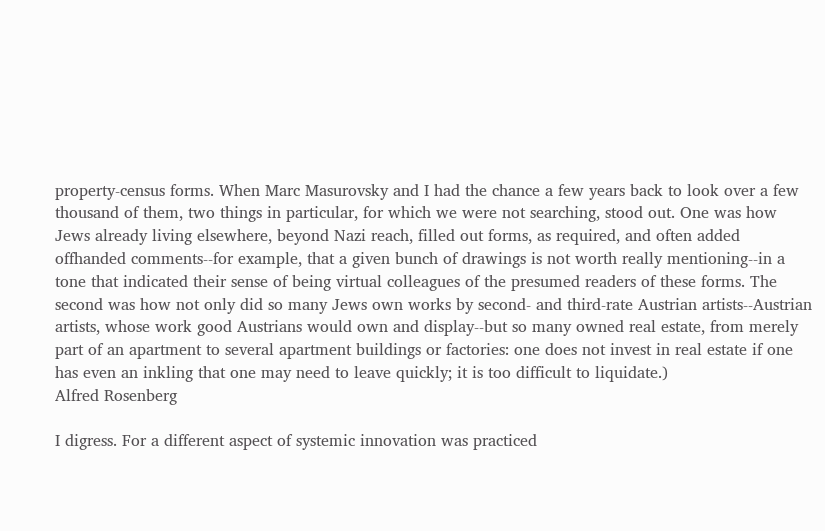property-census forms. When Marc Masurovsky and I had the chance a few years back to look over a few thousand of them, two things in particular, for which we were not searching, stood out. One was how Jews already living elsewhere, beyond Nazi reach, filled out forms, as required, and often added offhanded comments--for example, that a given bunch of drawings is not worth really mentioning--in a tone that indicated their sense of being virtual colleagues of the presumed readers of these forms. The second was how not only did so many Jews own works by second- and third-rate Austrian artists--Austrian artists, whose work good Austrians would own and display--but so many owned real estate, from merely part of an apartment to several apartment buildings or factories: one does not invest in real estate if one has even an inkling that one may need to leave quickly; it is too difficult to liquidate.)
Alfred Rosenberg

I digress. For a different aspect of systemic innovation was practiced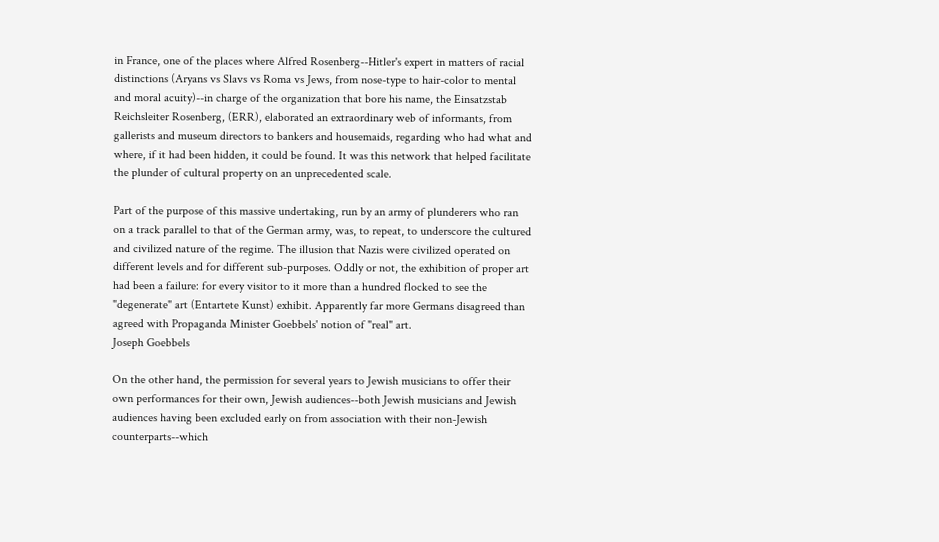in France, one of the places where Alfred Rosenberg--Hitler's expert in matters of racial distinctions (Aryans vs Slavs vs Roma vs Jews, from nose-type to hair-color to mental and moral acuity)--in charge of the organization that bore his name, the Einsatzstab Reichsleiter Rosenberg, (ERR), elaborated an extraordinary web of informants, from gallerists and museum directors to bankers and housemaids, regarding who had what and where, if it had been hidden, it could be found. It was this network that helped facilitate the plunder of cultural property on an unprecedented scale.

Part of the purpose of this massive undertaking, run by an army of plunderers who ran on a track parallel to that of the German army, was, to repeat, to underscore the cultured and civilized nature of the regime. The illusion that Nazis were civilized operated on different levels and for different sub-purposes. Oddly or not, the exhibition of proper art had been a failure: for every visitor to it more than a hundred flocked to see the "degenerate" art (Entartete Kunst) exhibit. Apparently far more Germans disagreed than agreed with Propaganda Minister Goebbels' notion of "real" art.
Joseph Goebbels

On the other hand, the permission for several years to Jewish musicians to offer their own performances for their own, Jewish audiences--both Jewish musicians and Jewish audiences having been excluded early on from association with their non-Jewish counterparts--which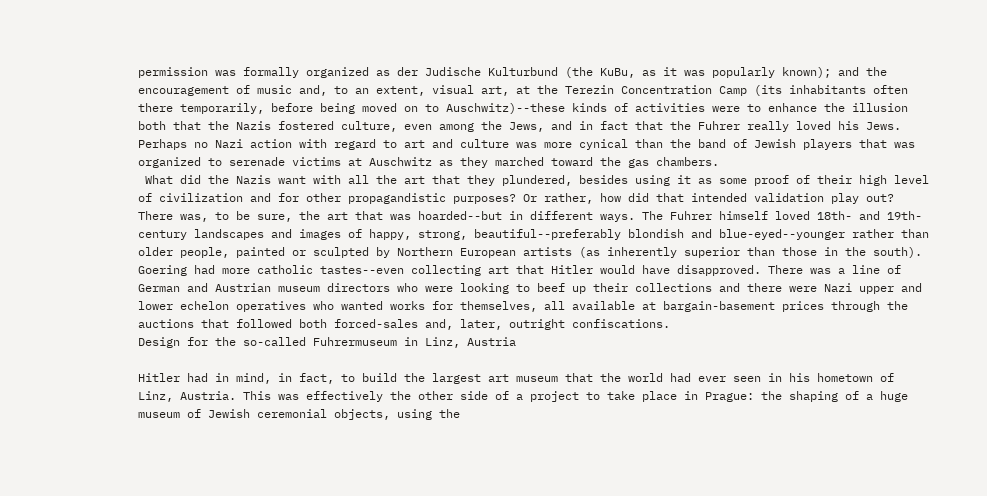permission was formally organized as der Judische Kulturbund (the KuBu, as it was popularly known); and the encouragement of music and, to an extent, visual art, at the Terezin Concentration Camp (its inhabitants often there temporarily, before being moved on to Auschwitz)--these kinds of activities were to enhance the illusion both that the Nazis fostered culture, even among the Jews, and in fact that the Fuhrer really loved his Jews. Perhaps no Nazi action with regard to art and culture was more cynical than the band of Jewish players that was organized to serenade victims at Auschwitz as they marched toward the gas chambers.
 What did the Nazis want with all the art that they plundered, besides using it as some proof of their high level of civilization and for other propagandistic purposes? Or rather, how did that intended validation play out? There was, to be sure, the art that was hoarded--but in different ways. The Fuhrer himself loved 18th- and 19th-century landscapes and images of happy, strong, beautiful--preferably blondish and blue-eyed--younger rather than older people, painted or sculpted by Northern European artists (as inherently superior than those in the south). Goering had more catholic tastes--even collecting art that Hitler would have disapproved. There was a line of German and Austrian museum directors who were looking to beef up their collections and there were Nazi upper and lower echelon operatives who wanted works for themselves, all available at bargain-basement prices through the auctions that followed both forced-sales and, later, outright confiscations.
Design for the so-called Fuhrermuseum in Linz, Austria

Hitler had in mind, in fact, to build the largest art museum that the world had ever seen in his hometown of Linz, Austria. This was effectively the other side of a project to take place in Prague: the shaping of a huge museum of Jewish ceremonial objects, using the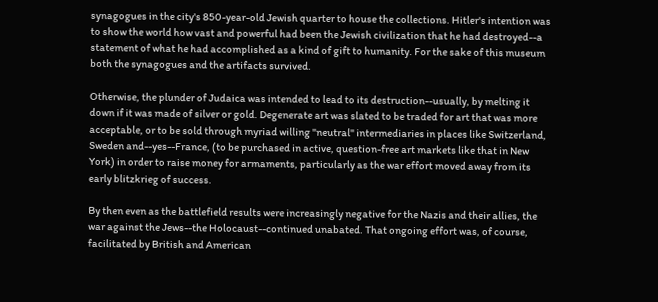synagogues in the city's 850-year-old Jewish quarter to house the collections. Hitler's intention was to show the world how vast and powerful had been the Jewish civilization that he had destroyed--a statement of what he had accomplished as a kind of gift to humanity. For the sake of this museum both the synagogues and the artifacts survived.

Otherwise, the plunder of Judaica was intended to lead to its destruction--usually, by melting it down if it was made of silver or gold. Degenerate art was slated to be traded for art that was more acceptable, or to be sold through myriad willing "neutral" intermediaries in places like Switzerland, Sweden and--yes--France, (to be purchased in active, question-free art markets like that in New York) in order to raise money for armaments, particularly as the war effort moved away from its early blitzkrieg of success.

By then even as the battlefield results were increasingly negative for the Nazis and their allies, the war against the Jews--the Holocaust--continued unabated. That ongoing effort was, of course, facilitated by British and American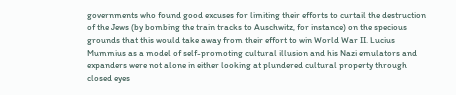governments who found good excuses for limiting their efforts to curtail the destruction of the Jews (by bombing the train tracks to Auschwitz, for instance) on the specious grounds that this would take away from their effort to win World War II. Lucius Mummius as a model of self-promoting cultural illusion and his Nazi emulators and expanders were not alone in either looking at plundered cultural property through closed eyes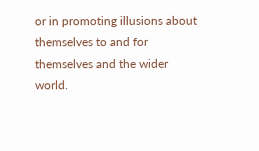or in promoting illusions about themselves to and for themselves and the wider world.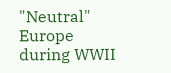"Neutral" Europe during WWII